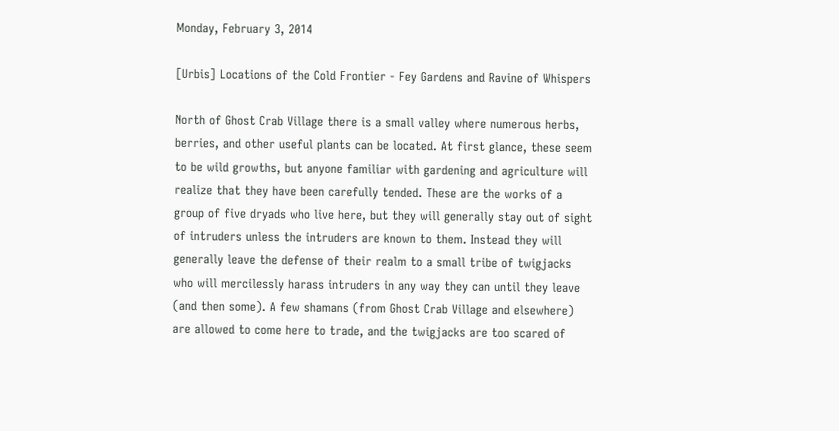Monday, February 3, 2014

[Urbis] Locations of the Cold Frontier - Fey Gardens and Ravine of Whispers

North of Ghost Crab Village there is a small valley where numerous herbs, berries, and other useful plants can be located. At first glance, these seem to be wild growths, but anyone familiar with gardening and agriculture will realize that they have been carefully tended. These are the works of a group of five dryads who live here, but they will generally stay out of sight of intruders unless the intruders are known to them. Instead they will generally leave the defense of their realm to a small tribe of twigjacks who will mercilessly harass intruders in any way they can until they leave (and then some). A few shamans (from Ghost Crab Village and elsewhere) are allowed to come here to trade, and the twigjacks are too scared of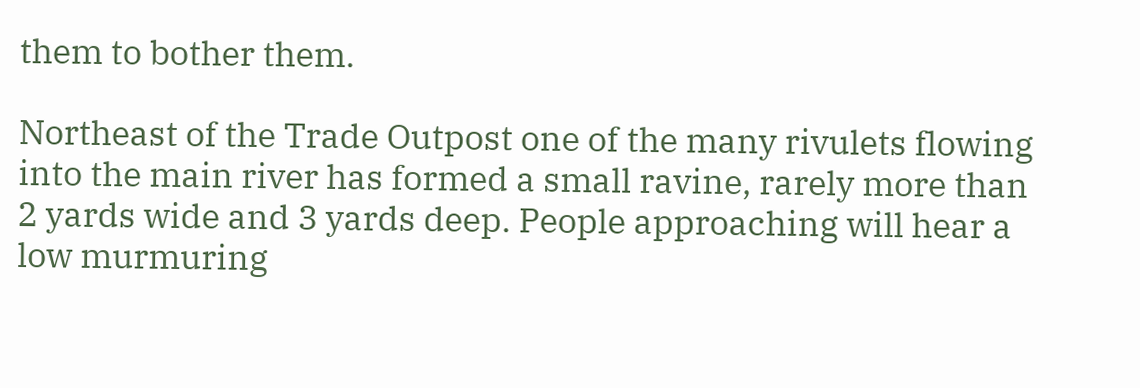them to bother them.

Northeast of the Trade Outpost one of the many rivulets flowing into the main river has formed a small ravine, rarely more than 2 yards wide and 3 yards deep. People approaching will hear a low murmuring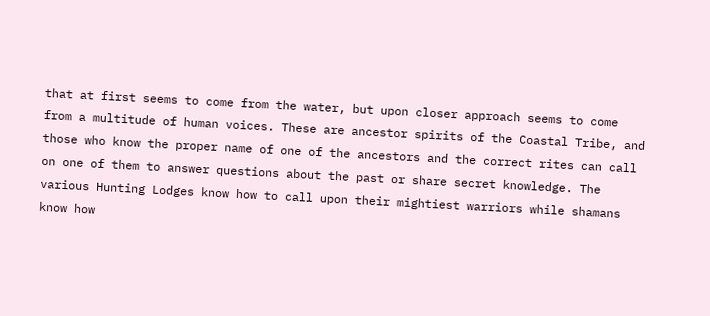that at first seems to come from the water, but upon closer approach seems to come from a multitude of human voices. These are ancestor spirits of the Coastal Tribe, and those who know the proper name of one of the ancestors and the correct rites can call on one of them to answer questions about the past or share secret knowledge. The various Hunting Lodges know how to call upon their mightiest warriors while shamans know how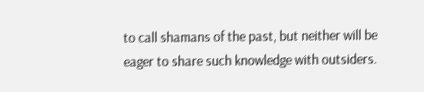to call shamans of the past, but neither will be eager to share such knowledge with outsiders.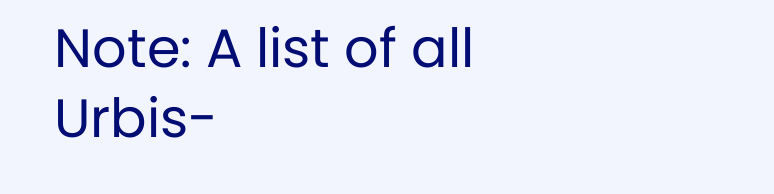Note: A list of all Urbis-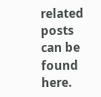related posts can be found here.